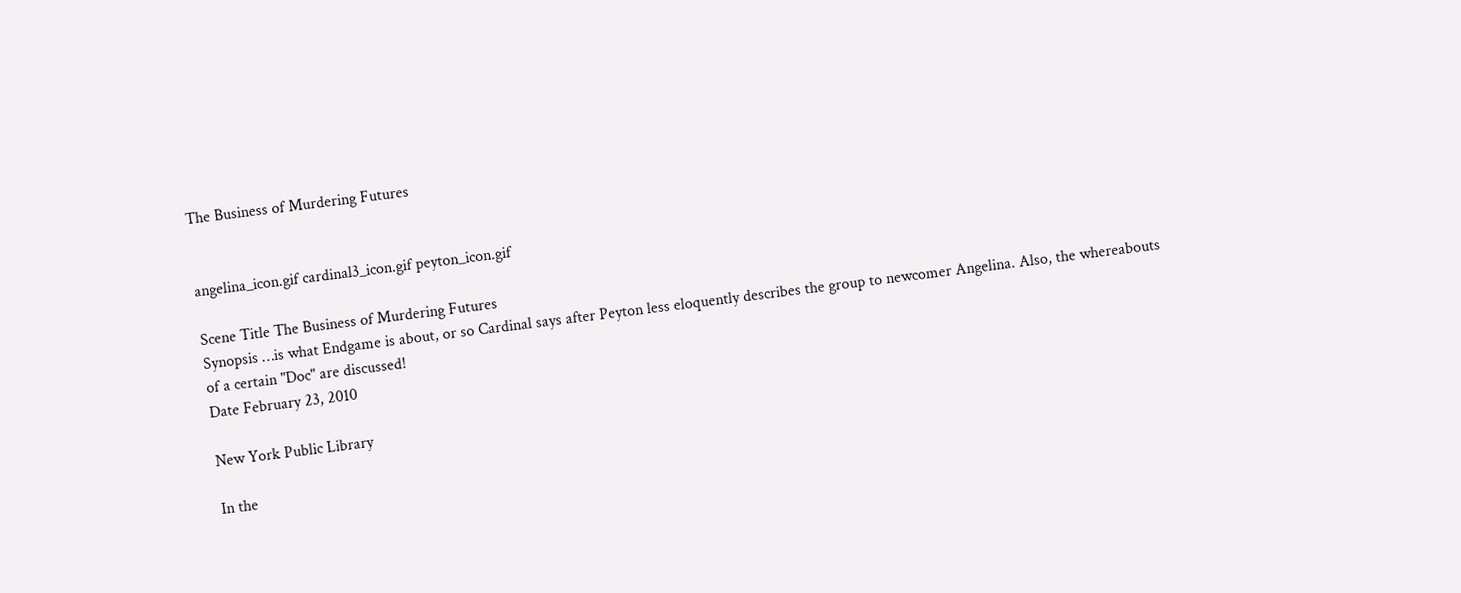The Business of Murdering Futures


angelina_icon.gif cardinal3_icon.gif peyton_icon.gif

Scene Title The Business of Murdering Futures
Synopsis …is what Endgame is about, or so Cardinal says after Peyton less eloquently describes the group to newcomer Angelina. Also, the whereabouts of a certain "Doc" are discussed!
Date February 23, 2010

New York Public Library

In the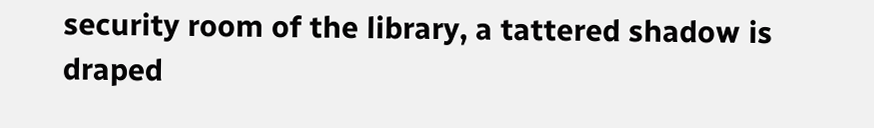security room of the library, a tattered shadow is draped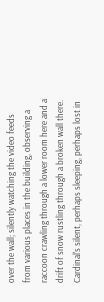over the wall; silently watching the video feeds from various places in the building, observing a raccoon crawling through a lower room here and a drift of snow rustling through a broken wall there. Cardinal's silent, perhaps sleeping, perhaps lost in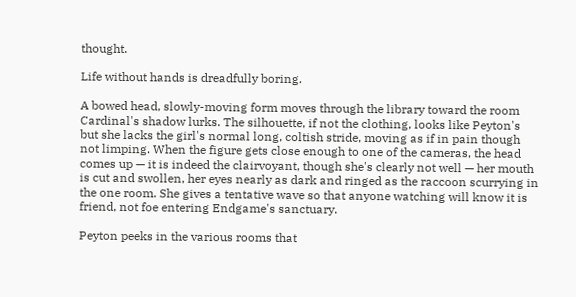thought.

Life without hands is dreadfully boring.

A bowed head, slowly-moving form moves through the library toward the room Cardinal's shadow lurks. The silhouette, if not the clothing, looks like Peyton's but she lacks the girl's normal long, coltish stride, moving as if in pain though not limping. When the figure gets close enough to one of the cameras, the head comes up — it is indeed the clairvoyant, though she's clearly not well — her mouth is cut and swollen, her eyes nearly as dark and ringed as the raccoon scurrying in the one room. She gives a tentative wave so that anyone watching will know it is friend, not foe entering Endgame's sanctuary.

Peyton peeks in the various rooms that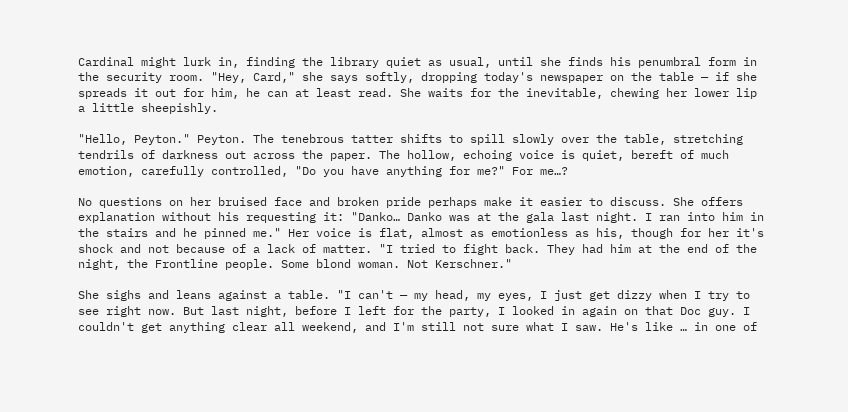Cardinal might lurk in, finding the library quiet as usual, until she finds his penumbral form in the security room. "Hey, Card," she says softly, dropping today's newspaper on the table — if she spreads it out for him, he can at least read. She waits for the inevitable, chewing her lower lip a little sheepishly.

"Hello, Peyton." Peyton. The tenebrous tatter shifts to spill slowly over the table, stretching tendrils of darkness out across the paper. The hollow, echoing voice is quiet, bereft of much emotion, carefully controlled, "Do you have anything for me?" For me…?

No questions on her bruised face and broken pride perhaps make it easier to discuss. She offers explanation without his requesting it: "Danko… Danko was at the gala last night. I ran into him in the stairs and he pinned me." Her voice is flat, almost as emotionless as his, though for her it's shock and not because of a lack of matter. "I tried to fight back. They had him at the end of the night, the Frontline people. Some blond woman. Not Kerschner."

She sighs and leans against a table. "I can't — my head, my eyes, I just get dizzy when I try to see right now. But last night, before I left for the party, I looked in again on that Doc guy. I couldn't get anything clear all weekend, and I'm still not sure what I saw. He's like … in one of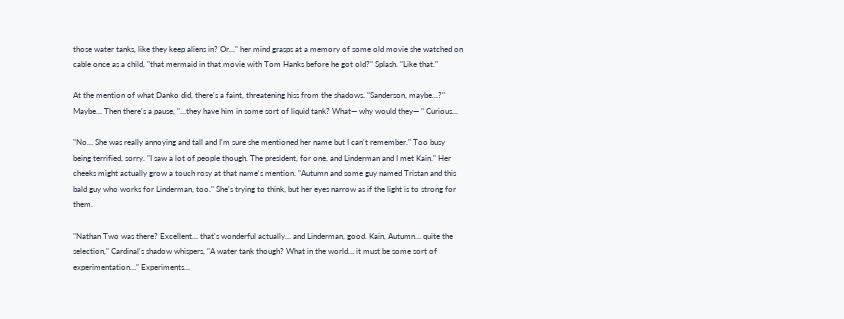those water tanks, like they keep aliens in? Or…" her mind grasps at a memory of some old movie she watched on cable once as a child, "that mermaid in that movie with Tom Hanks before he got old?" Splash. "Like that."

At the mention of what Danko did, there's a faint, threatening hiss from the shadows. "Sanderson, maybe…?" Maybe… Then there's a pause, "…they have him in some sort of liquid tank? What— why would they— " Curious…

"No… She was really annoying and tall and I'm sure she mentioned her name but I can't remember." Too busy being terrified, sorry. "I saw a lot of people though. The president, for one, and Linderman and I met Kain." Her cheeks might actually grow a touch rosy at that name's mention. "Autumn and some guy named Tristan and this bald guy who works for Linderman, too." She's trying to think, but her eyes narrow as if the light is to strong for them.

"Nathan Two was there? Excellent… that's wonderful actually… and Linderman, good. Kain, Autumn… quite the selection," Cardinal's shadow whispers, "A water tank though? What in the world… it must be some sort of experimentation…" Experiments…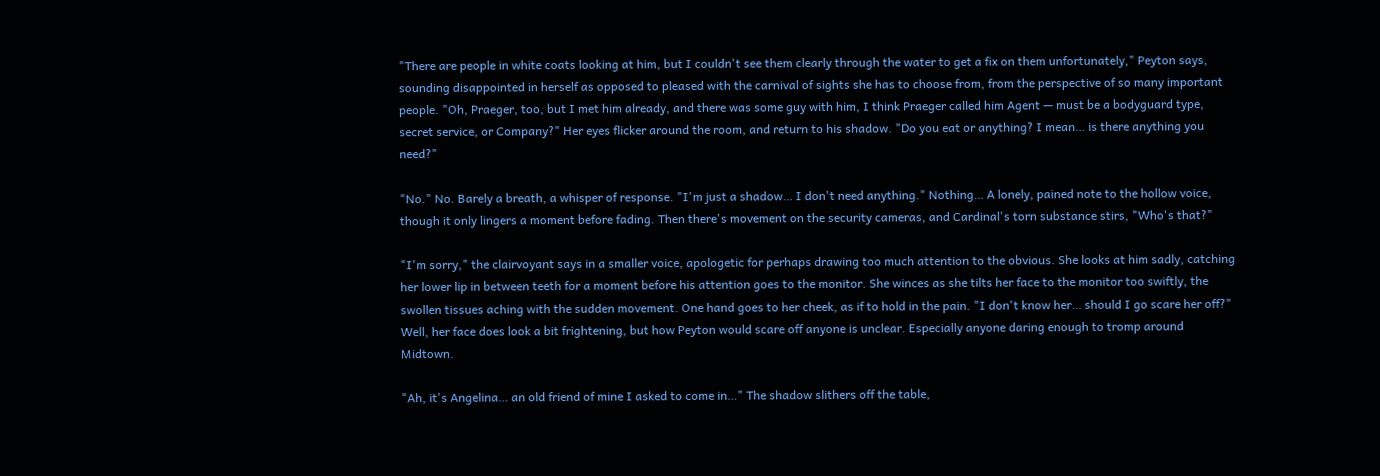"There are people in white coats looking at him, but I couldn't see them clearly through the water to get a fix on them unfortunately," Peyton says, sounding disappointed in herself as opposed to pleased with the carnival of sights she has to choose from, from the perspective of so many important people. "Oh, Praeger, too, but I met him already, and there was some guy with him, I think Praeger called him Agent — must be a bodyguard type, secret service, or Company?" Her eyes flicker around the room, and return to his shadow. "Do you eat or anything? I mean… is there anything you need?"

"No." No. Barely a breath, a whisper of response. "I'm just a shadow… I don't need anything." Nothing… A lonely, pained note to the hollow voice, though it only lingers a moment before fading. Then there's movement on the security cameras, and Cardinal's torn substance stirs, "Who's that?"

"I'm sorry," the clairvoyant says in a smaller voice, apologetic for perhaps drawing too much attention to the obvious. She looks at him sadly, catching her lower lip in between teeth for a moment before his attention goes to the monitor. She winces as she tilts her face to the monitor too swiftly, the swollen tissues aching with the sudden movement. One hand goes to her cheek, as if to hold in the pain. "I don't know her… should I go scare her off?" Well, her face does look a bit frightening, but how Peyton would scare off anyone is unclear. Especially anyone daring enough to tromp around Midtown.

"Ah, it's Angelina… an old friend of mine I asked to come in…" The shadow slithers off the table,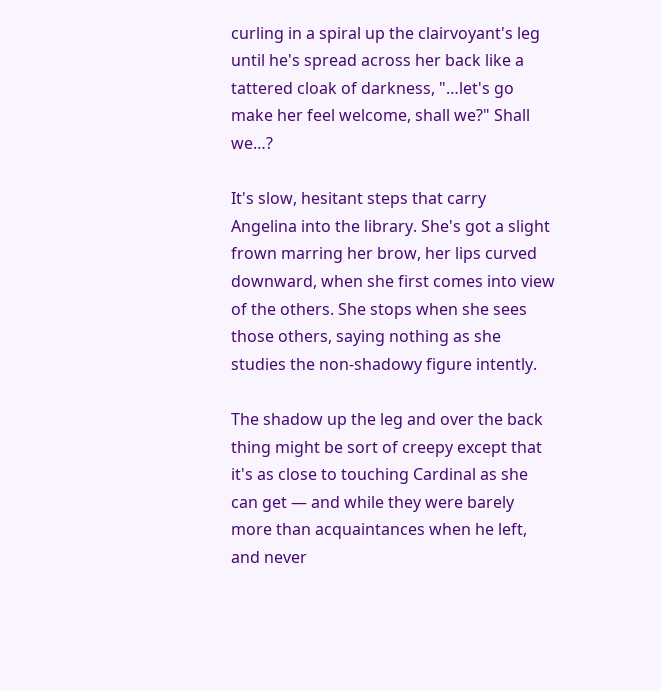curling in a spiral up the clairvoyant's leg until he's spread across her back like a tattered cloak of darkness, "…let's go make her feel welcome, shall we?" Shall we…?

It's slow, hesitant steps that carry Angelina into the library. She's got a slight frown marring her brow, her lips curved downward, when she first comes into view of the others. She stops when she sees those others, saying nothing as she studies the non-shadowy figure intently.

The shadow up the leg and over the back thing might be sort of creepy except that it's as close to touching Cardinal as she can get — and while they were barely more than acquaintances when he left, and never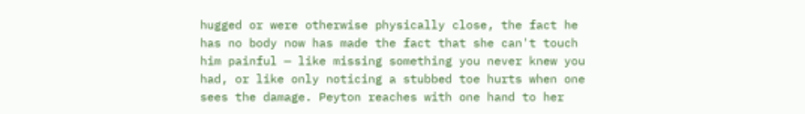hugged or were otherwise physically close, the fact he has no body now has made the fact that she can't touch him painful — like missing something you never knew you had, or like only noticing a stubbed toe hurts when one sees the damage. Peyton reaches with one hand to her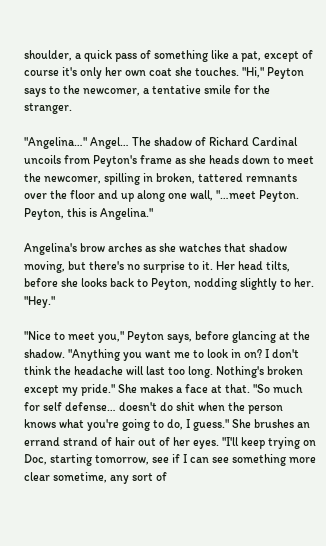shoulder, a quick pass of something like a pat, except of course it's only her own coat she touches. "Hi," Peyton says to the newcomer, a tentative smile for the stranger.

"Angelina…" Angel… The shadow of Richard Cardinal uncoils from Peyton's frame as she heads down to meet the newcomer, spilling in broken, tattered remnants over the floor and up along one wall, "…meet Peyton. Peyton, this is Angelina."

Angelina's brow arches as she watches that shadow moving, but there's no surprise to it. Her head tilts, before she looks back to Peyton, nodding slightly to her. "Hey."

"Nice to meet you," Peyton says, before glancing at the shadow. "Anything you want me to look in on? I don't think the headache will last too long. Nothing's broken except my pride." She makes a face at that. "So much for self defense… doesn't do shit when the person knows what you're going to do, I guess." She brushes an errand strand of hair out of her eyes. "I'll keep trying on Doc, starting tomorrow, see if I can see something more clear sometime, any sort of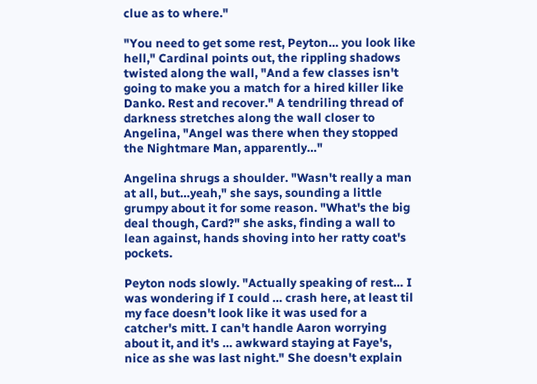clue as to where."

"You need to get some rest, Peyton… you look like hell," Cardinal points out, the rippling shadows twisted along the wall, "And a few classes isn't going to make you a match for a hired killer like Danko. Rest and recover." A tendriling thread of darkness stretches along the wall closer to Angelina, "Angel was there when they stopped the Nightmare Man, apparently…"

Angelina shrugs a shoulder. "Wasn't really a man at all, but…yeah," she says, sounding a little grumpy about it for some reason. "What's the big deal though, Card?" she asks, finding a wall to lean against, hands shoving into her ratty coat's pockets.

Peyton nods slowly. "Actually speaking of rest… I was wondering if I could … crash here, at least til my face doesn't look like it was used for a catcher's mitt. I can't handle Aaron worrying about it, and it's … awkward staying at Faye's, nice as she was last night." She doesn't explain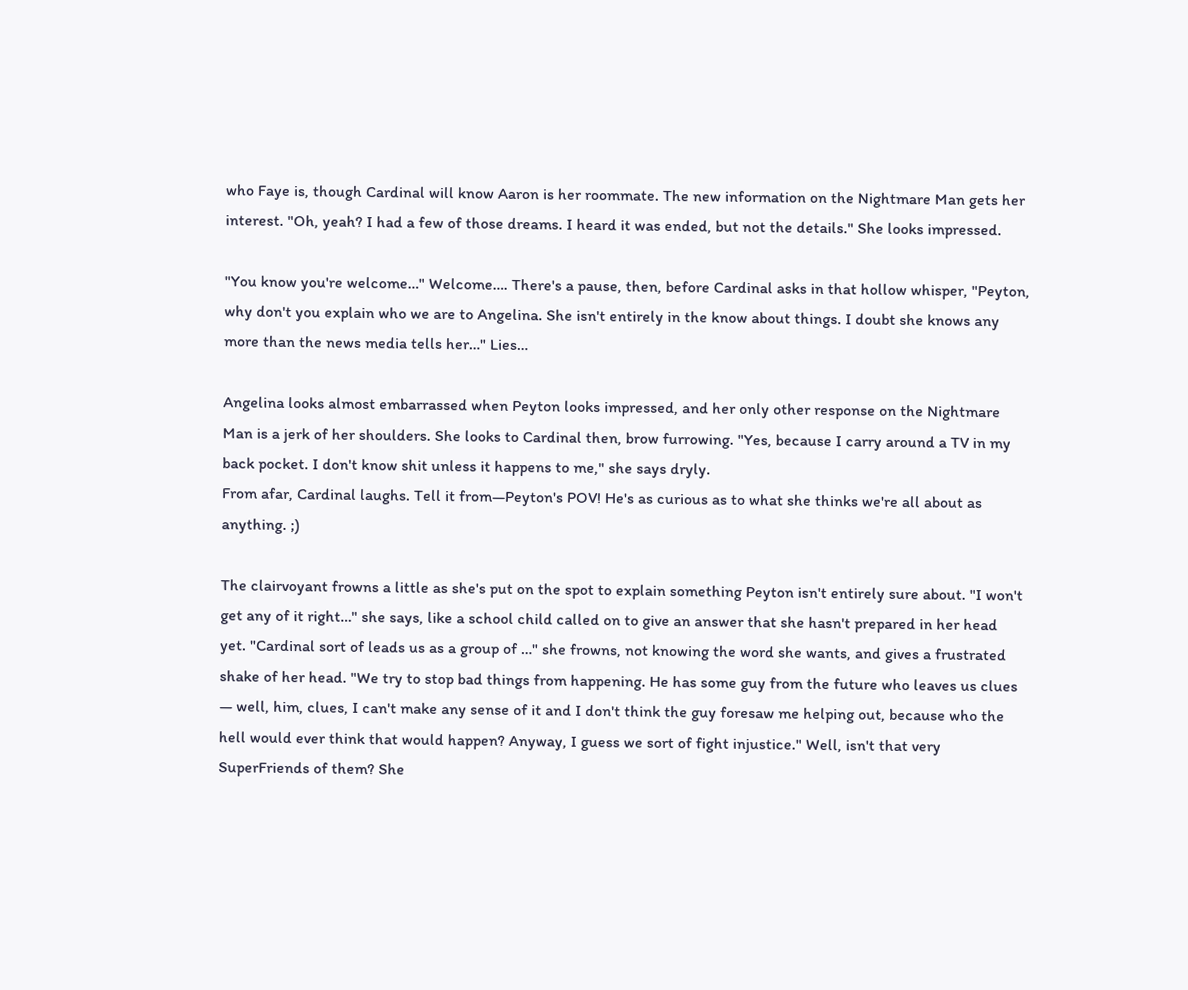who Faye is, though Cardinal will know Aaron is her roommate. The new information on the Nightmare Man gets her interest. "Oh, yeah? I had a few of those dreams. I heard it was ended, but not the details." She looks impressed.

"You know you're welcome…" Welcome…. There's a pause, then, before Cardinal asks in that hollow whisper, "Peyton, why don't you explain who we are to Angelina. She isn't entirely in the know about things. I doubt she knows any more than the news media tells her…" Lies…

Angelina looks almost embarrassed when Peyton looks impressed, and her only other response on the Nightmare Man is a jerk of her shoulders. She looks to Cardinal then, brow furrowing. "Yes, because I carry around a TV in my back pocket. I don't know shit unless it happens to me," she says dryly.
From afar, Cardinal laughs. Tell it from—Peyton's POV! He's as curious as to what she thinks we're all about as anything. ;)

The clairvoyant frowns a little as she's put on the spot to explain something Peyton isn't entirely sure about. "I won't get any of it right…" she says, like a school child called on to give an answer that she hasn't prepared in her head yet. "Cardinal sort of leads us as a group of …" she frowns, not knowing the word she wants, and gives a frustrated shake of her head. "We try to stop bad things from happening. He has some guy from the future who leaves us clues — well, him, clues, I can't make any sense of it and I don't think the guy foresaw me helping out, because who the hell would ever think that would happen? Anyway, I guess we sort of fight injustice." Well, isn't that very SuperFriends of them? She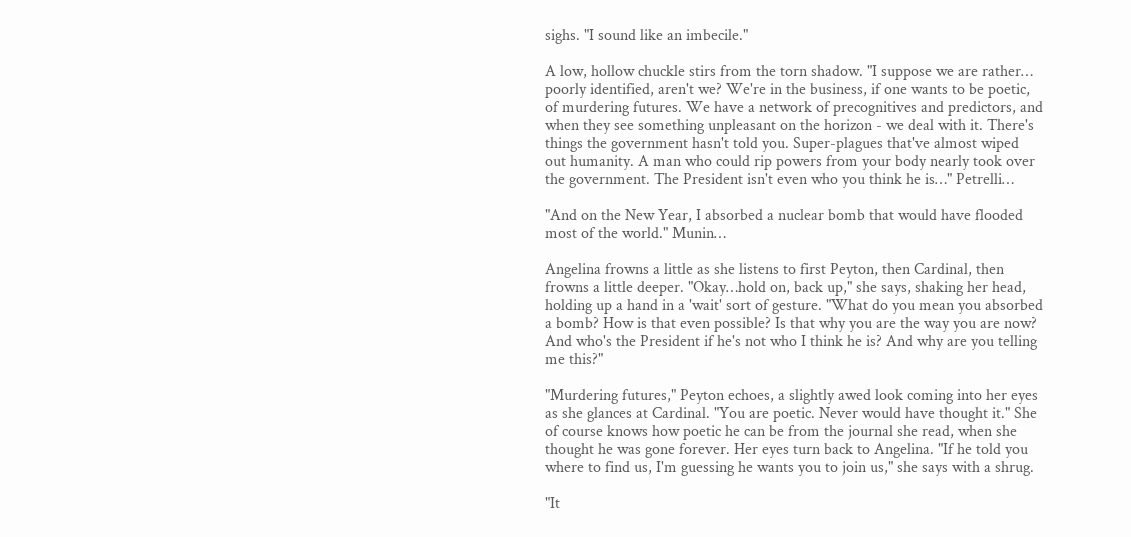sighs. "I sound like an imbecile."

A low, hollow chuckle stirs from the torn shadow. "I suppose we are rather… poorly identified, aren't we? We're in the business, if one wants to be poetic, of murdering futures. We have a network of precognitives and predictors, and when they see something unpleasant on the horizon - we deal with it. There's things the government hasn't told you. Super-plagues that've almost wiped out humanity. A man who could rip powers from your body nearly took over the government. The President isn't even who you think he is…" Petrelli…

"And on the New Year, I absorbed a nuclear bomb that would have flooded most of the world." Munin…

Angelina frowns a little as she listens to first Peyton, then Cardinal, then frowns a little deeper. "Okay…hold on, back up," she says, shaking her head, holding up a hand in a 'wait' sort of gesture. "What do you mean you absorbed a bomb? How is that even possible? Is that why you are the way you are now? And who's the President if he's not who I think he is? And why are you telling me this?"

"Murdering futures," Peyton echoes, a slightly awed look coming into her eyes as she glances at Cardinal. "You are poetic. Never would have thought it." She of course knows how poetic he can be from the journal she read, when she thought he was gone forever. Her eyes turn back to Angelina. "If he told you where to find us, I'm guessing he wants you to join us," she says with a shrug.

"It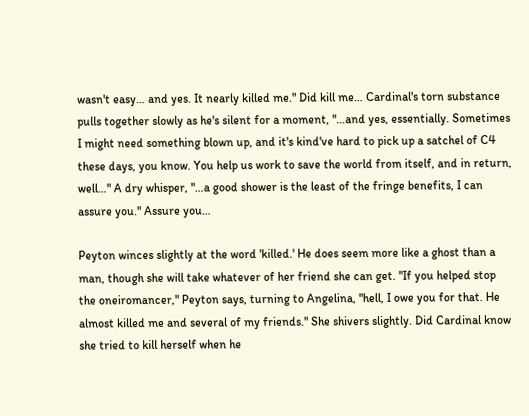wasn't easy… and yes. It nearly killed me." Did kill me… Cardinal's torn substance pulls together slowly as he's silent for a moment, "…and yes, essentially. Sometimes I might need something blown up, and it's kind've hard to pick up a satchel of C4 these days, you know. You help us work to save the world from itself, and in return, well…" A dry whisper, "…a good shower is the least of the fringe benefits, I can assure you." Assure you…

Peyton winces slightly at the word 'killed.' He does seem more like a ghost than a man, though she will take whatever of her friend she can get. "If you helped stop the oneiromancer," Peyton says, turning to Angelina, "hell, I owe you for that. He almost killed me and several of my friends." She shivers slightly. Did Cardinal know she tried to kill herself when he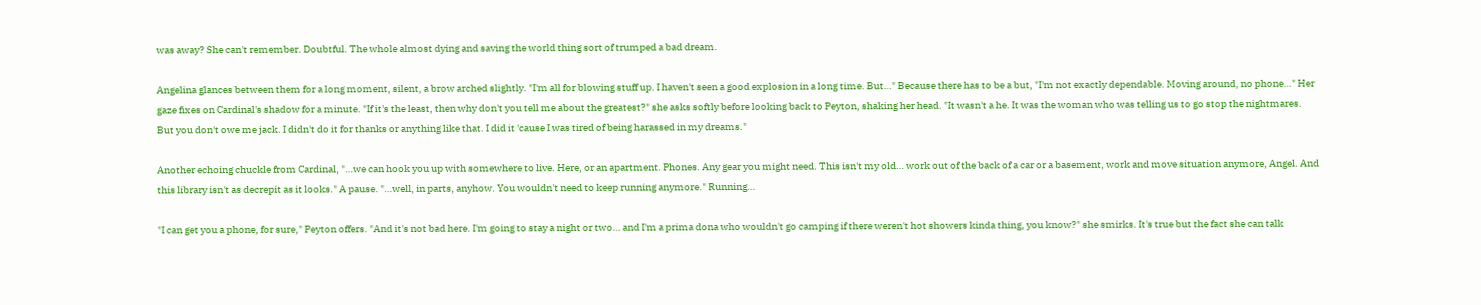was away? She can't remember. Doubtful. The whole almost dying and saving the world thing sort of trumped a bad dream.

Angelina glances between them for a long moment, silent, a brow arched slightly. "I'm all for blowing stuff up. I haven't seen a good explosion in a long time. But…" Because there has to be a but, "I'm not exactly dependable. Moving around, no phone…" Her gaze fixes on Cardinal's shadow for a minute. "If it's the least, then why don't you tell me about the greatest?" she asks softly before looking back to Peyton, shaking her head. "It wasn't a he. It was the woman who was telling us to go stop the nightmares. But you don't owe me jack. I didn't do it for thanks or anything like that. I did it 'cause I was tired of being harassed in my dreams."

Another echoing chuckle from Cardinal, "…we can hook you up with somewhere to live. Here, or an apartment. Phones. Any gear you might need. This isn't my old… work out of the back of a car or a basement, work and move situation anymore, Angel. And this library isn't as decrepit as it looks." A pause. "…well, in parts, anyhow. You wouldn't need to keep running anymore." Running…

"I can get you a phone, for sure," Peyton offers. "And it's not bad here. I'm going to stay a night or two… and I'm a prima dona who wouldn't go camping if there weren't hot showers kinda thing, you know?" she smirks. It's true but the fact she can talk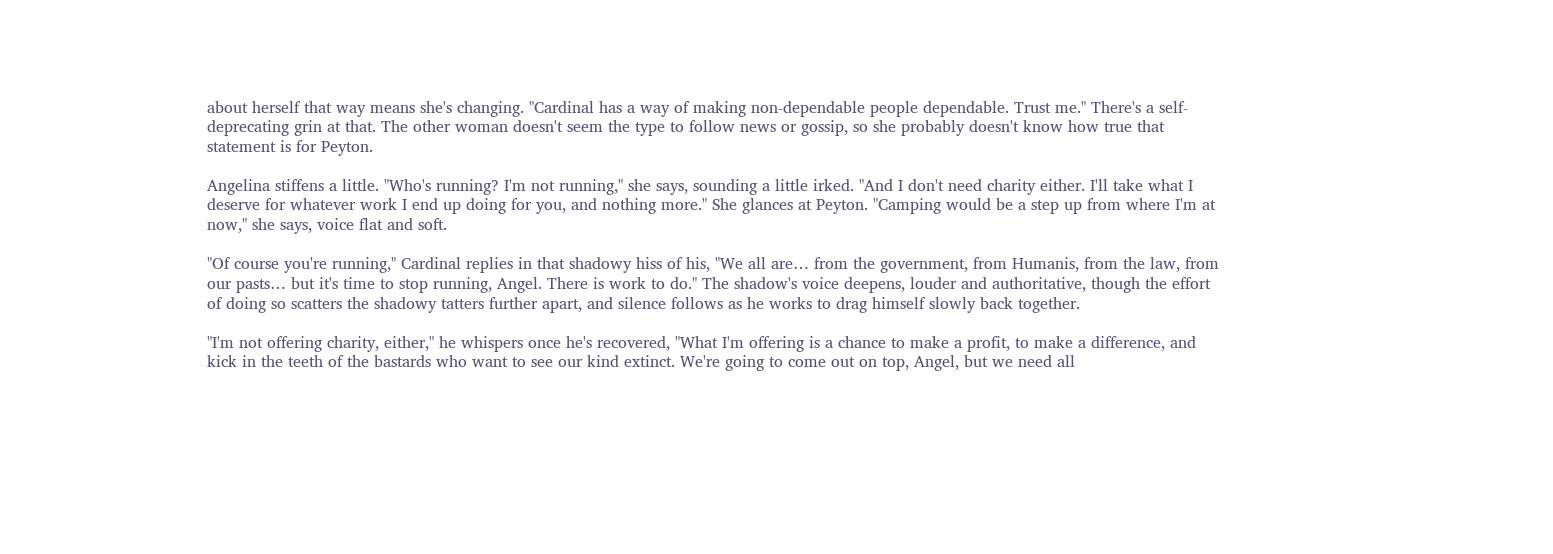about herself that way means she's changing. "Cardinal has a way of making non-dependable people dependable. Trust me." There's a self-deprecating grin at that. The other woman doesn't seem the type to follow news or gossip, so she probably doesn't know how true that statement is for Peyton.

Angelina stiffens a little. "Who's running? I'm not running," she says, sounding a little irked. "And I don't need charity either. I'll take what I deserve for whatever work I end up doing for you, and nothing more." She glances at Peyton. "Camping would be a step up from where I'm at now," she says, voice flat and soft.

"Of course you're running," Cardinal replies in that shadowy hiss of his, "We all are… from the government, from Humanis, from the law, from our pasts… but it's time to stop running, Angel. There is work to do." The shadow's voice deepens, louder and authoritative, though the effort of doing so scatters the shadowy tatters further apart, and silence follows as he works to drag himself slowly back together.

"I'm not offering charity, either," he whispers once he's recovered, "What I'm offering is a chance to make a profit, to make a difference, and kick in the teeth of the bastards who want to see our kind extinct. We're going to come out on top, Angel, but we need all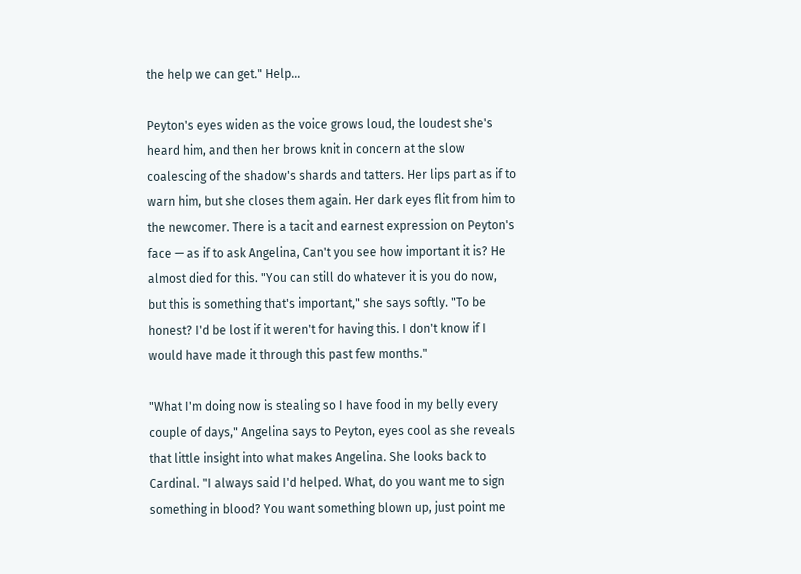the help we can get." Help…

Peyton's eyes widen as the voice grows loud, the loudest she's heard him, and then her brows knit in concern at the slow coalescing of the shadow's shards and tatters. Her lips part as if to warn him, but she closes them again. Her dark eyes flit from him to the newcomer. There is a tacit and earnest expression on Peyton's face — as if to ask Angelina, Can't you see how important it is? He almost died for this. "You can still do whatever it is you do now, but this is something that's important," she says softly. "To be honest? I'd be lost if it weren't for having this. I don't know if I would have made it through this past few months."

"What I'm doing now is stealing so I have food in my belly every couple of days," Angelina says to Peyton, eyes cool as she reveals that little insight into what makes Angelina. She looks back to Cardinal. "I always said I'd helped. What, do you want me to sign something in blood? You want something blown up, just point me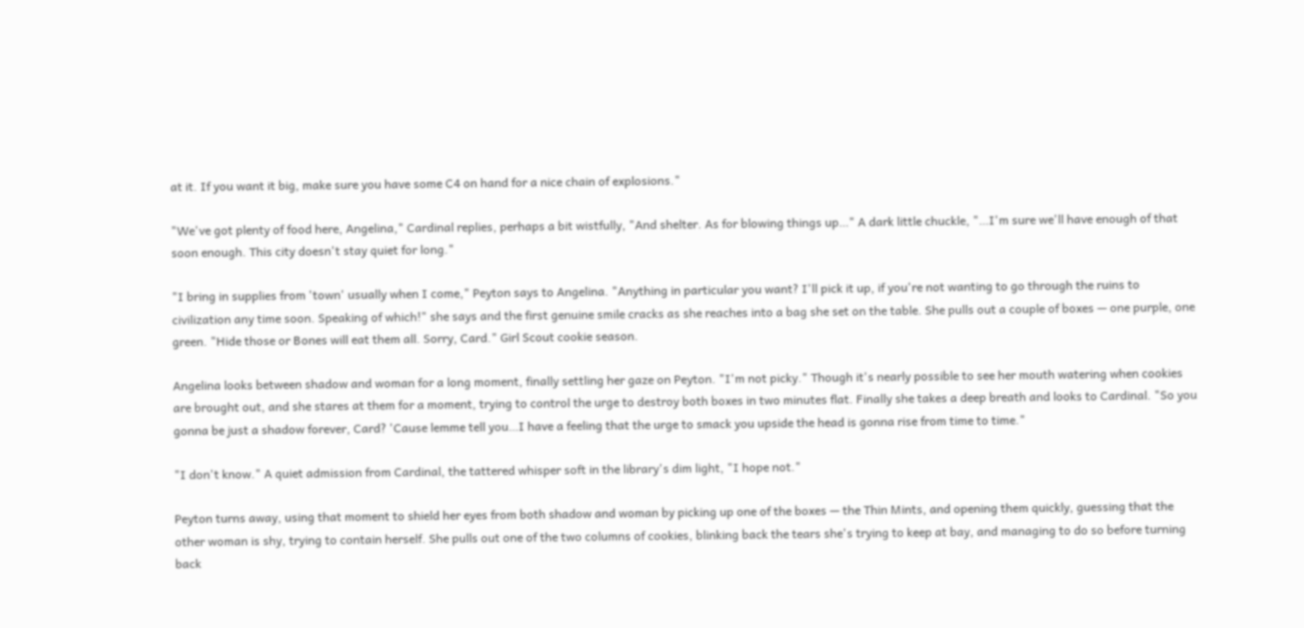at it. If you want it big, make sure you have some C4 on hand for a nice chain of explosions."

"We've got plenty of food here, Angelina," Cardinal replies, perhaps a bit wistfully, "And shelter. As for blowing things up…" A dark little chuckle, "…I'm sure we'll have enough of that soon enough. This city doesn't stay quiet for long."

"I bring in supplies from 'town' usually when I come," Peyton says to Angelina. "Anything in particular you want? I'll pick it up, if you're not wanting to go through the ruins to civilization any time soon. Speaking of which!" she says and the first genuine smile cracks as she reaches into a bag she set on the table. She pulls out a couple of boxes — one purple, one green. "Hide those or Bones will eat them all. Sorry, Card." Girl Scout cookie season.

Angelina looks between shadow and woman for a long moment, finally settling her gaze on Peyton. "I'm not picky." Though it's nearly possible to see her mouth watering when cookies are brought out, and she stares at them for a moment, trying to control the urge to destroy both boxes in two minutes flat. Finally she takes a deep breath and looks to Cardinal. "So you gonna be just a shadow forever, Card? 'Cause lemme tell you…I have a feeling that the urge to smack you upside the head is gonna rise from time to time."

"I don't know." A quiet admission from Cardinal, the tattered whisper soft in the library's dim light, "I hope not."

Peyton turns away, using that moment to shield her eyes from both shadow and woman by picking up one of the boxes — the Thin Mints, and opening them quickly, guessing that the other woman is shy, trying to contain herself. She pulls out one of the two columns of cookies, blinking back the tears she's trying to keep at bay, and managing to do so before turning back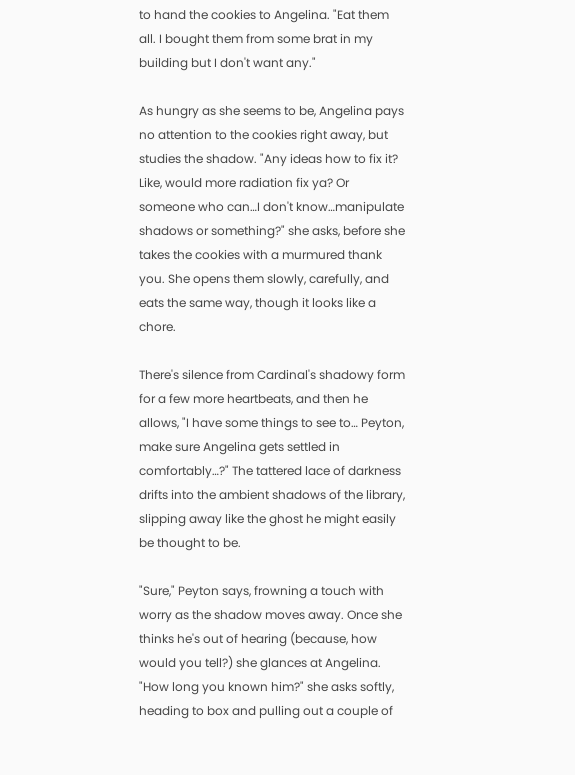to hand the cookies to Angelina. "Eat them all. I bought them from some brat in my building but I don't want any."

As hungry as she seems to be, Angelina pays no attention to the cookies right away, but studies the shadow. "Any ideas how to fix it? Like, would more radiation fix ya? Or someone who can…I don't know…manipulate shadows or something?" she asks, before she takes the cookies with a murmured thank you. She opens them slowly, carefully, and eats the same way, though it looks like a chore.

There's silence from Cardinal's shadowy form for a few more heartbeats, and then he allows, "I have some things to see to… Peyton, make sure Angelina gets settled in comfortably…?" The tattered lace of darkness drifts into the ambient shadows of the library, slipping away like the ghost he might easily be thought to be.

"Sure," Peyton says, frowning a touch with worry as the shadow moves away. Once she thinks he's out of hearing (because, how would you tell?) she glances at Angelina. "How long you known him?" she asks softly, heading to box and pulling out a couple of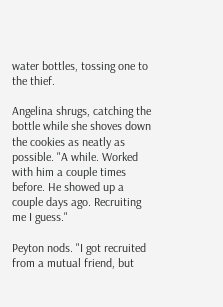water bottles, tossing one to the thief.

Angelina shrugs, catching the bottle while she shoves down the cookies as neatly as possible. "A while. Worked with him a couple times before. He showed up a couple days ago. Recruiting me I guess."

Peyton nods. "I got recruited from a mutual friend, but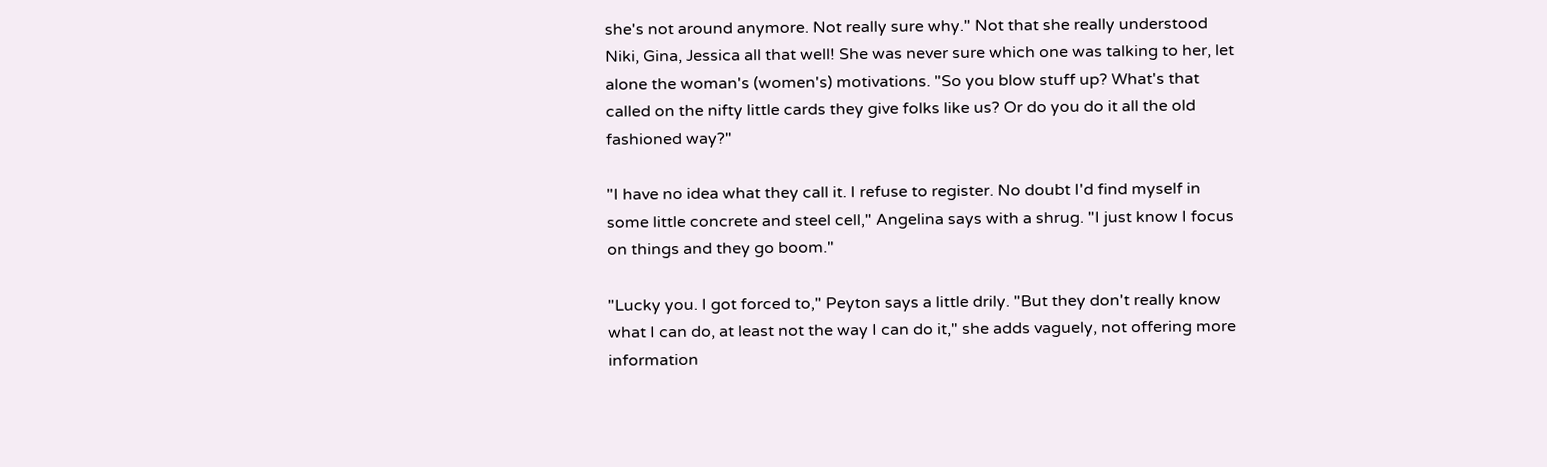she's not around anymore. Not really sure why." Not that she really understood Niki, Gina, Jessica all that well! She was never sure which one was talking to her, let alone the woman's (women's) motivations. "So you blow stuff up? What's that called on the nifty little cards they give folks like us? Or do you do it all the old fashioned way?"

"I have no idea what they call it. I refuse to register. No doubt I'd find myself in some little concrete and steel cell," Angelina says with a shrug. "I just know I focus on things and they go boom."

"Lucky you. I got forced to," Peyton says a little drily. "But they don't really know what I can do, at least not the way I can do it," she adds vaguely, not offering more information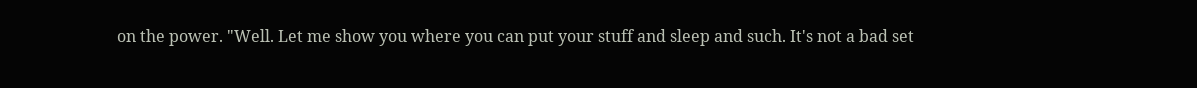on the power. "Well. Let me show you where you can put your stuff and sleep and such. It's not a bad set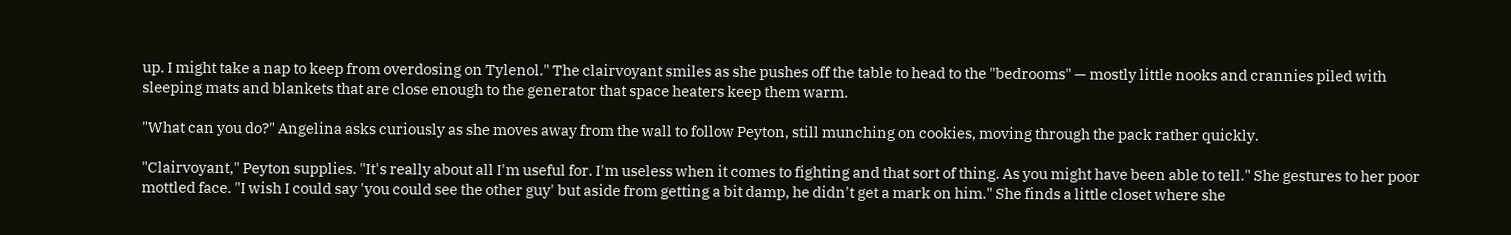up. I might take a nap to keep from overdosing on Tylenol." The clairvoyant smiles as she pushes off the table to head to the "bedrooms" — mostly little nooks and crannies piled with sleeping mats and blankets that are close enough to the generator that space heaters keep them warm.

"What can you do?" Angelina asks curiously as she moves away from the wall to follow Peyton, still munching on cookies, moving through the pack rather quickly.

"Clairvoyant," Peyton supplies. "It's really about all I'm useful for. I'm useless when it comes to fighting and that sort of thing. As you might have been able to tell." She gestures to her poor mottled face. "I wish I could say 'you could see the other guy' but aside from getting a bit damp, he didn't get a mark on him." She finds a little closet where she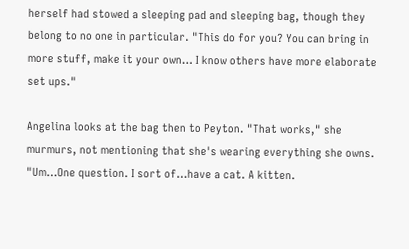herself had stowed a sleeping pad and sleeping bag, though they belong to no one in particular. "This do for you? You can bring in more stuff, make it your own… I know others have more elaborate set ups."

Angelina looks at the bag then to Peyton. "That works," she murmurs, not mentioning that she's wearing everything she owns. "Um…One question. I sort of…have a cat. A kitten.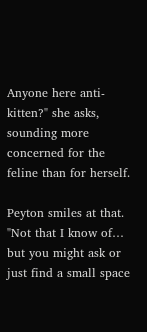Anyone here anti-kitten?" she asks, sounding more concerned for the feline than for herself.

Peyton smiles at that. "Not that I know of… but you might ask or just find a small space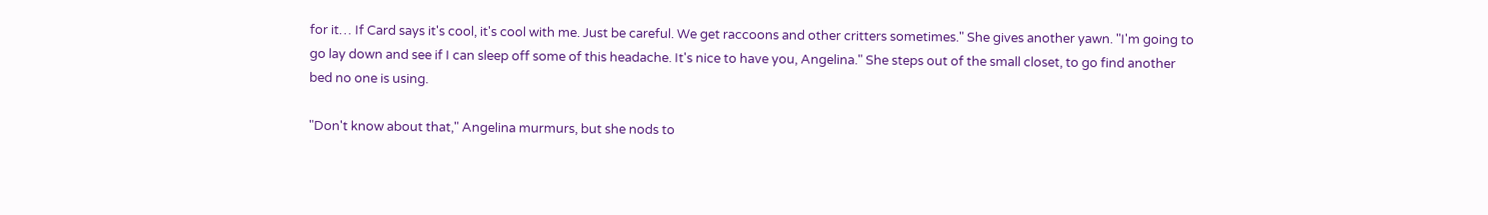for it… If Card says it's cool, it's cool with me. Just be careful. We get raccoons and other critters sometimes." She gives another yawn. "I'm going to go lay down and see if I can sleep off some of this headache. It's nice to have you, Angelina." She steps out of the small closet, to go find another bed no one is using.

"Don't know about that," Angelina murmurs, but she nods to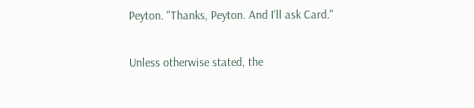Peyton. "Thanks, Peyton. And I'll ask Card."

Unless otherwise stated, the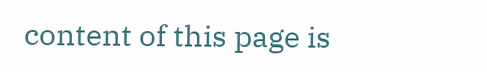content of this page is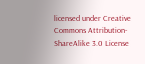licensed under Creative Commons Attribution-ShareAlike 3.0 License